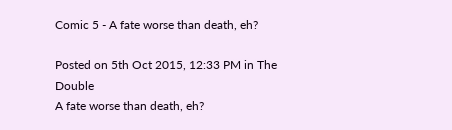Comic 5 - A fate worse than death, eh?

Posted on 5th Oct 2015, 12:33 PM in The Double
A fate worse than death, eh?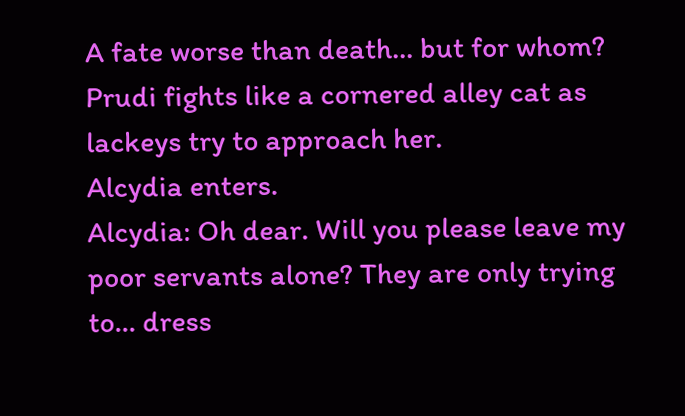A fate worse than death... but for whom? Prudi fights like a cornered alley cat as lackeys try to approach her.
Alcydia enters.
Alcydia: Oh dear. Will you please leave my poor servants alone? They are only trying to... dress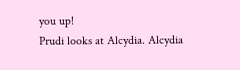you up!
Prudi looks at Alcydia. Alcydia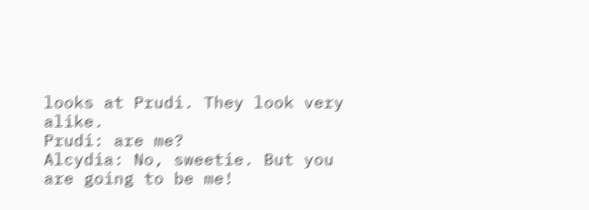looks at Prudi. They look very alike.
Prudi: are me?
Alcydia: No, sweetie. But you are going to be me!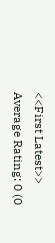<<First Latest>>
Average Rating: 0 (0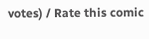votes) / Rate this comic